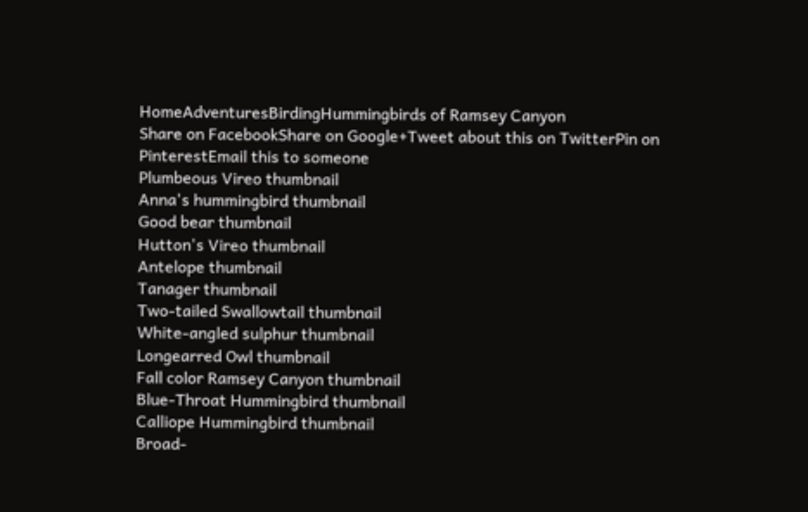HomeAdventuresBirdingHummingbirds of Ramsey Canyon
Share on FacebookShare on Google+Tweet about this on TwitterPin on PinterestEmail this to someone
Plumbeous Vireo thumbnail
Anna's hummingbird thumbnail
Good bear thumbnail
Hutton's Vireo thumbnail
Antelope thumbnail
Tanager thumbnail
Two-tailed Swallowtail thumbnail
White-angled sulphur thumbnail
Longearred Owl thumbnail
Fall color Ramsey Canyon thumbnail
Blue-Throat Hummingbird thumbnail
Calliope Hummingbird thumbnail
Broad-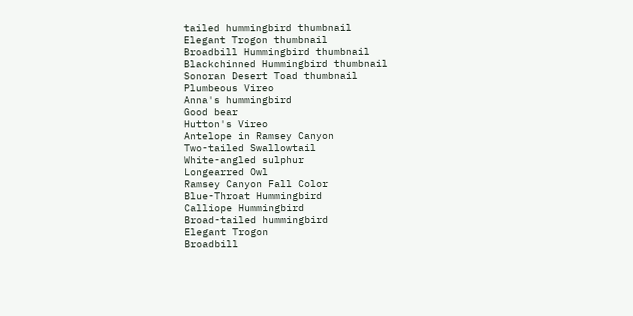tailed hummingbird thumbnail
Elegant Trogon thumbnail
Broadbill Hummingbird thumbnail
Blackchinned Hummingbird thumbnail
Sonoran Desert Toad thumbnail
Plumbeous Vireo
Anna's hummingbird
Good bear
Hutton's Vireo
Antelope in Ramsey Canyon
Two-tailed Swallowtail
White-angled sulphur
Longearred Owl
Ramsey Canyon Fall Color
Blue-Throat Hummingbird
Calliope Hummingbird
Broad-tailed hummingbird
Elegant Trogon
Broadbill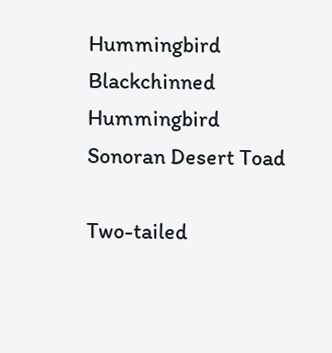Hummingbird
Blackchinned Hummingbird
Sonoran Desert Toad

Two-tailed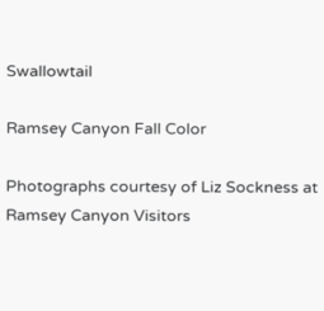Swallowtail

Ramsey Canyon Fall Color

Photographs courtesy of Liz Sockness at Ramsey Canyon Visitors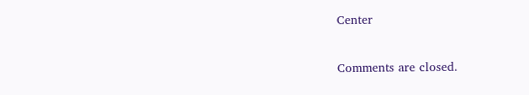Center

Comments are closed.